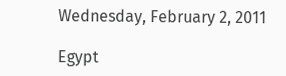Wednesday, February 2, 2011

Egypt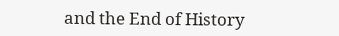and the End of History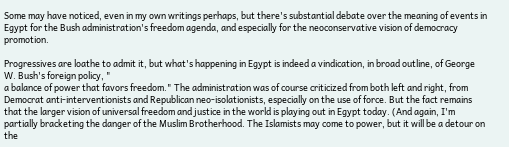Some may have noticed, even in my own writings perhaps, but there's substantial debate over the meaning of events in Egypt for the Bush administration's freedom agenda, and especially for the neoconservative vision of democracy promotion.

Progressives are loathe to admit it, but what's happening in Egypt is indeed a vindication, in broad outline, of George W. Bush's foreign policy, "
a balance of power that favors freedom." The administration was of course criticized from both left and right, from Democrat anti-interventionists and Republican neo-isolationists, especially on the use of force. But the fact remains that the larger vision of universal freedom and justice in the world is playing out in Egypt today. (And again, I'm partially bracketing the danger of the Muslim Brotherhood. The Islamists may come to power, but it will be a detour on the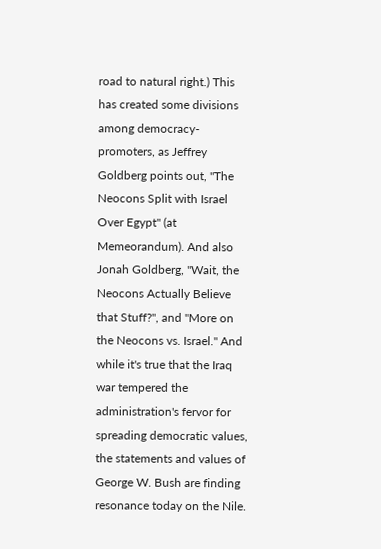road to natural right.) This has created some divisions among democracy-promoters, as Jeffrey Goldberg points out, "The Neocons Split with Israel Over Egypt" (at Memeorandum). And also Jonah Goldberg, "Wait, the Neocons Actually Believe that Stuff?", and "More on the Neocons vs. Israel." And while it's true that the Iraq war tempered the administration's fervor for spreading democratic values, the statements and values of George W. Bush are finding resonance today on the Nile.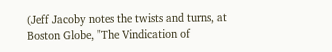(Jeff Jacoby notes the twists and turns, at Boston Globe, "The Vindication of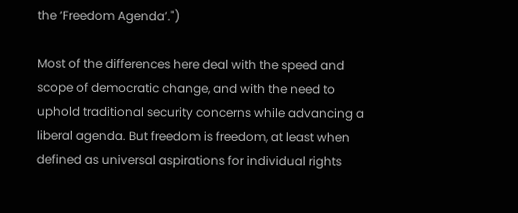the ‘Freedom Agenda’.")

Most of the differences here deal with the speed and scope of democratic change, and with the need to uphold traditional security concerns while advancing a liberal agenda. But freedom is freedom, at least when defined as universal aspirations for individual rights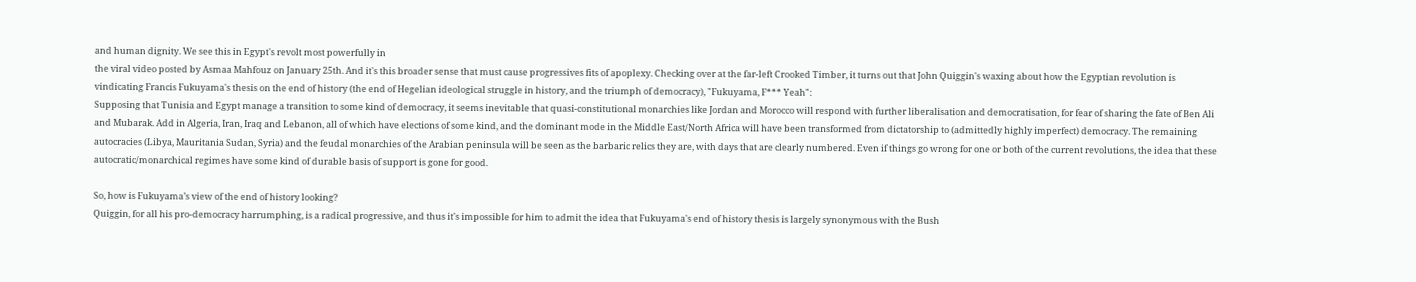and human dignity. We see this in Egypt's revolt most powerfully in
the viral video posted by Asmaa Mahfouz on January 25th. And it's this broader sense that must cause progressives fits of apoplexy. Checking over at the far-left Crooked Timber, it turns out that John Quiggin's waxing about how the Egyptian revolution is vindicating Francis Fukuyama's thesis on the end of history (the end of Hegelian ideological struggle in history, and the triumph of democracy), "Fukuyama, F*** Yeah":
Supposing that Tunisia and Egypt manage a transition to some kind of democracy, it seems inevitable that quasi-constitutional monarchies like Jordan and Morocco will respond with further liberalisation and democratisation, for fear of sharing the fate of Ben Ali and Mubarak. Add in Algeria, Iran, Iraq and Lebanon, all of which have elections of some kind, and the dominant mode in the Middle East/North Africa will have been transformed from dictatorship to (admittedly highly imperfect) democracy. The remaining autocracies (Libya, Mauritania Sudan, Syria) and the feudal monarchies of the Arabian peninsula will be seen as the barbaric relics they are, with days that are clearly numbered. Even if things go wrong for one or both of the current revolutions, the idea that these autocratic/monarchical regimes have some kind of durable basis of support is gone for good.

So, how is Fukuyama’s view of the end of history looking?
Quiggin, for all his pro-democracy harrumphing, is a radical progressive, and thus it's impossible for him to admit the idea that Fukuyama's end of history thesis is largely synonymous with the Bush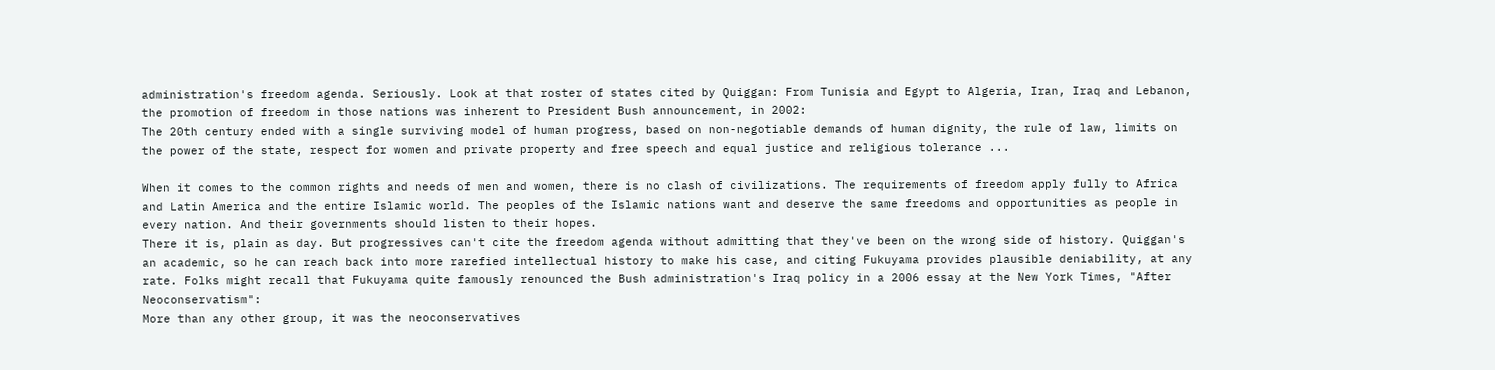administration's freedom agenda. Seriously. Look at that roster of states cited by Quiggan: From Tunisia and Egypt to Algeria, Iran, Iraq and Lebanon, the promotion of freedom in those nations was inherent to President Bush announcement, in 2002:
The 20th century ended with a single surviving model of human progress, based on non-negotiable demands of human dignity, the rule of law, limits on the power of the state, respect for women and private property and free speech and equal justice and religious tolerance ...

When it comes to the common rights and needs of men and women, there is no clash of civilizations. The requirements of freedom apply fully to Africa and Latin America and the entire Islamic world. The peoples of the Islamic nations want and deserve the same freedoms and opportunities as people in every nation. And their governments should listen to their hopes.
There it is, plain as day. But progressives can't cite the freedom agenda without admitting that they've been on the wrong side of history. Quiggan's an academic, so he can reach back into more rarefied intellectual history to make his case, and citing Fukuyama provides plausible deniability, at any rate. Folks might recall that Fukuyama quite famously renounced the Bush administration's Iraq policy in a 2006 essay at the New York Times, "After Neoconservatism":
More than any other group, it was the neoconservatives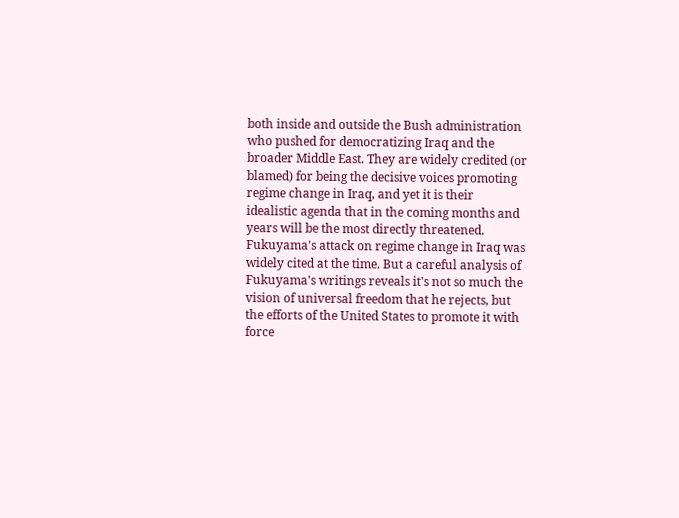both inside and outside the Bush administration who pushed for democratizing Iraq and the broader Middle East. They are widely credited (or blamed) for being the decisive voices promoting regime change in Iraq, and yet it is their idealistic agenda that in the coming months and years will be the most directly threatened.
Fukuyama's attack on regime change in Iraq was widely cited at the time. But a careful analysis of Fukuyama's writings reveals it's not so much the vision of universal freedom that he rejects, but the efforts of the United States to promote it with force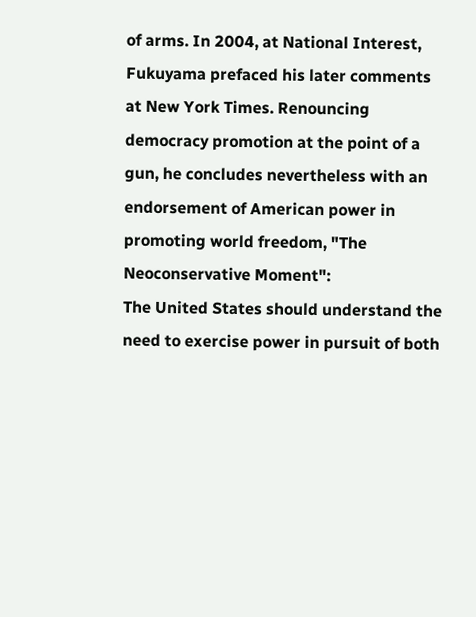of arms. In 2004, at National Interest, Fukuyama prefaced his later comments at New York Times. Renouncing democracy promotion at the point of a gun, he concludes nevertheless with an endorsement of American power in promoting world freedom, "The Neoconservative Moment":
The United States should understand the need to exercise power in pursuit of both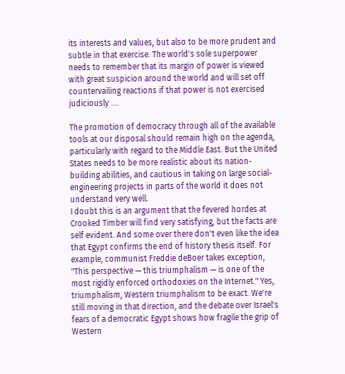its interests and values, but also to be more prudent and subtle in that exercise. The world's sole superpower needs to remember that its margin of power is viewed with great suspicion around the world and will set off countervailing reactions if that power is not exercised judiciously ....

The promotion of democracy through all of the available tools at our disposal should remain high on the agenda, particularly with regard to the Middle East. But the United States needs to be more realistic about its nation-building abilities, and cautious in taking on large social-engineering projects in parts of the world it does not understand very well.
I doubt this is an argument that the fevered hordes at Crooked Timber will find very satisfying, but the facts are self evident. And some over there don't even like the idea that Egypt confirms the end of history thesis itself. For example, communist Freddie deBoer takes exception, "This perspective — this triumphalism — is one of the most rigidly enforced orthodoxies on the Internet." Yes, triumphalism, Western triumphalism to be exact. We're still moving in that direction, and the debate over Israel's fears of a democratic Egypt shows how fragile the grip of Western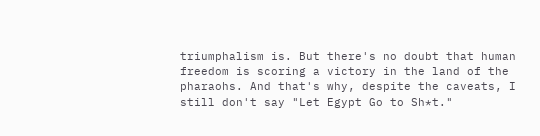triumphalism is. But there's no doubt that human freedom is scoring a victory in the land of the pharaohs. And that's why, despite the caveats, I still don't say "Let Egypt Go to Sh*t."